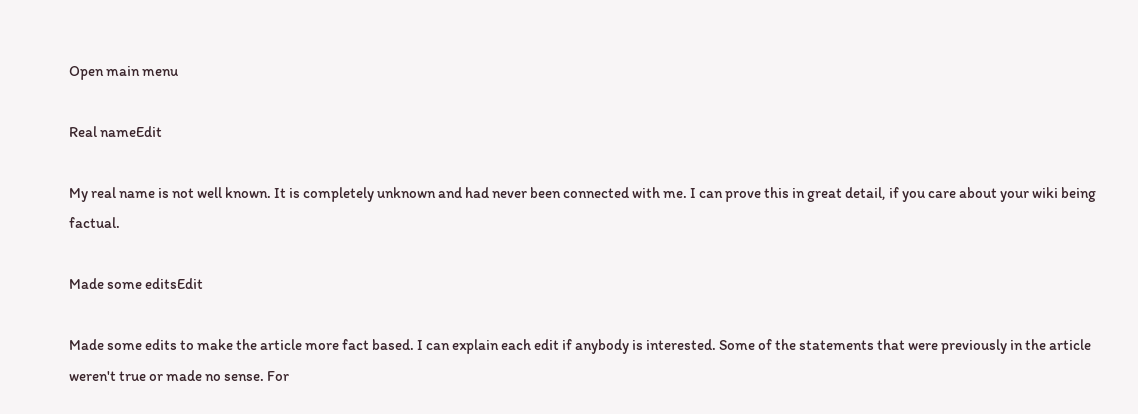Open main menu

Real nameEdit

My real name is not well known. It is completely unknown and had never been connected with me. I can prove this in great detail, if you care about your wiki being factual.

Made some editsEdit

Made some edits to make the article more fact based. I can explain each edit if anybody is interested. Some of the statements that were previously in the article weren't true or made no sense. For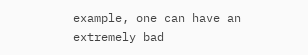example, one can have an extremely bad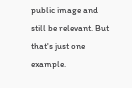public image and still be relevant. But that's just one example.